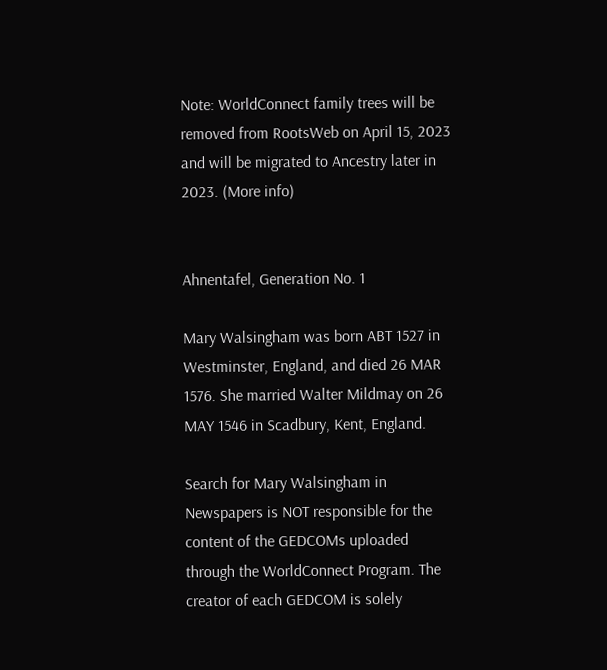Note: WorldConnect family trees will be removed from RootsWeb on April 15, 2023 and will be migrated to Ancestry later in 2023. (More info)


Ahnentafel, Generation No. 1

Mary Walsingham was born ABT 1527 in Westminster, England, and died 26 MAR 1576. She married Walter Mildmay on 26 MAY 1546 in Scadbury, Kent, England.

Search for Mary Walsingham in Newspapers is NOT responsible for the content of the GEDCOMs uploaded through the WorldConnect Program. The creator of each GEDCOM is solely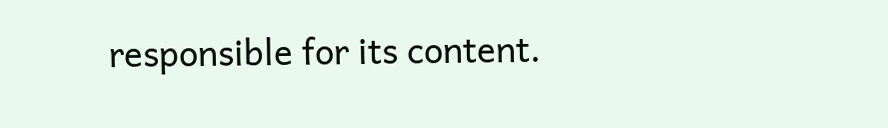responsible for its content.